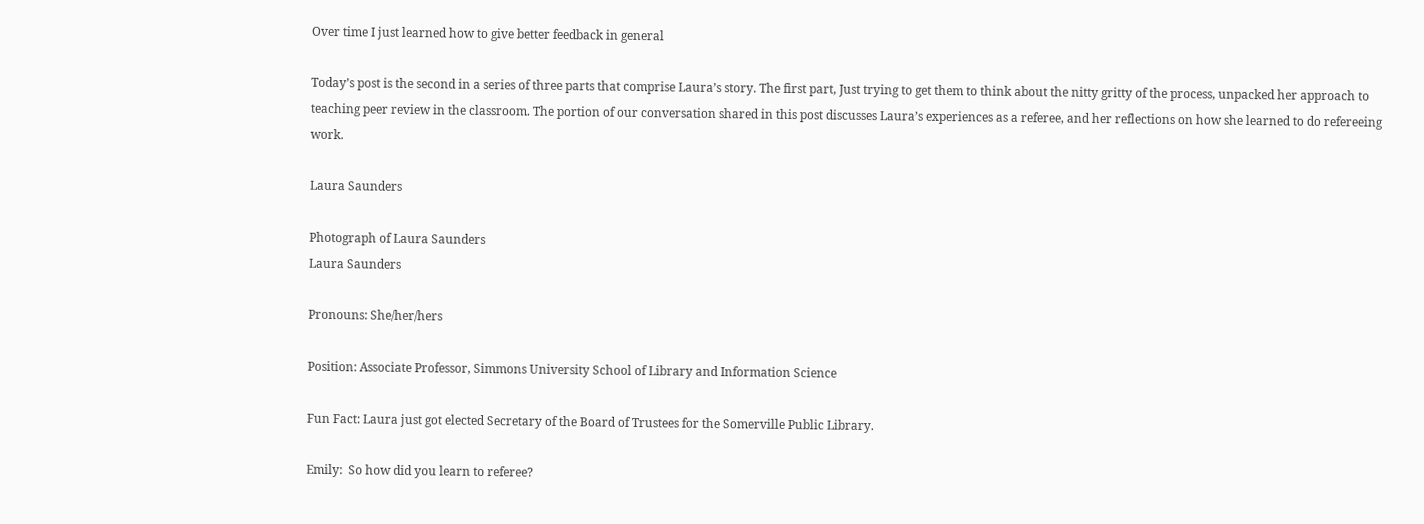Over time I just learned how to give better feedback in general

Today’s post is the second in a series of three parts that comprise Laura’s story. The first part, Just trying to get them to think about the nitty gritty of the process, unpacked her approach to teaching peer review in the classroom. The portion of our conversation shared in this post discusses Laura’s experiences as a referee, and her reflections on how she learned to do refereeing work.

Laura Saunders

Photograph of Laura Saunders
Laura Saunders

Pronouns: She/her/hers

Position: Associate Professor, Simmons University School of Library and Information Science

Fun Fact: Laura just got elected Secretary of the Board of Trustees for the Somerville Public Library.

Emily:  So how did you learn to referee?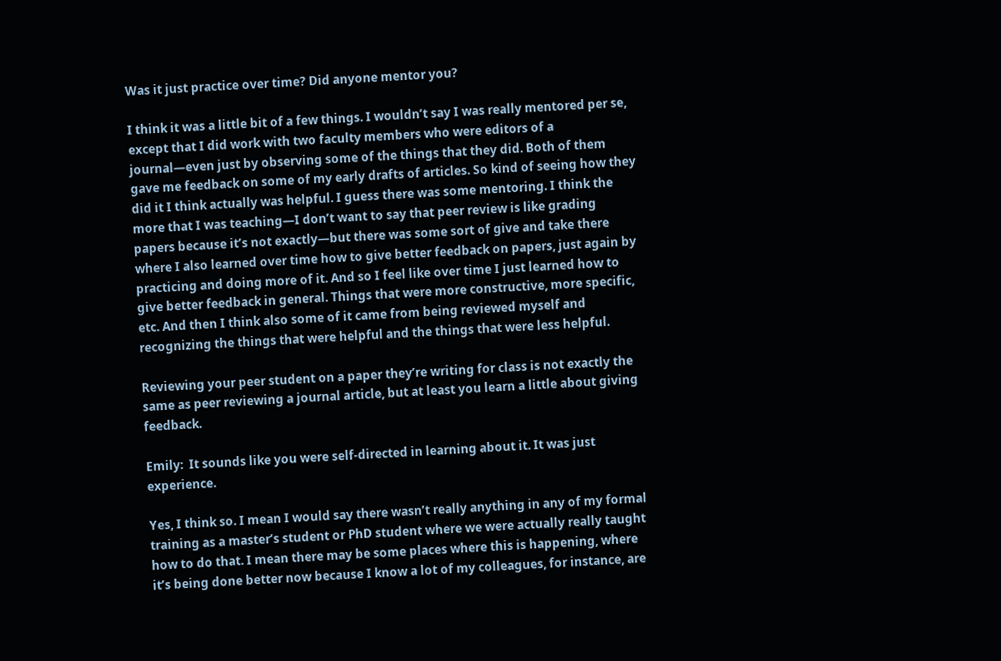Was it just practice over time? Did anyone mentor you?

I think it was a little bit of a few things. I wouldn’t say I was really mentored per se, except that I did work with two faculty members who were editors of a journal—even just by observing some of the things that they did. Both of them gave me feedback on some of my early drafts of articles. So kind of seeing how they did it I think actually was helpful. I guess there was some mentoring. I think the more that I was teaching—I don’t want to say that peer review is like grading papers because it’s not exactly—but there was some sort of give and take there where I also learned over time how to give better feedback on papers, just again by practicing and doing more of it. And so I feel like over time I just learned how to give better feedback in general. Things that were more constructive, more specific, etc. And then I think also some of it came from being reviewed myself and recognizing the things that were helpful and the things that were less helpful.

Reviewing your peer student on a paper they’re writing for class is not exactly the same as peer reviewing a journal article, but at least you learn a little about giving feedback.

Emily:  It sounds like you were self-directed in learning about it. It was just experience.

Yes, I think so. I mean I would say there wasn’t really anything in any of my formal training as a master’s student or PhD student where we were actually really taught how to do that. I mean there may be some places where this is happening, where it’s being done better now because I know a lot of my colleagues, for instance, are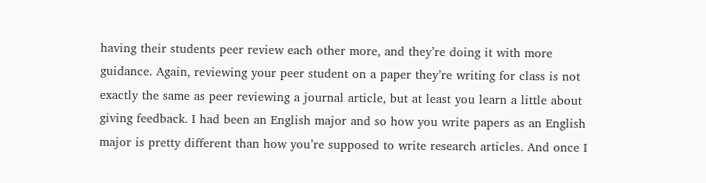having their students peer review each other more, and they’re doing it with more guidance. Again, reviewing your peer student on a paper they’re writing for class is not exactly the same as peer reviewing a journal article, but at least you learn a little about giving feedback. I had been an English major and so how you write papers as an English major is pretty different than how you’re supposed to write research articles. And once I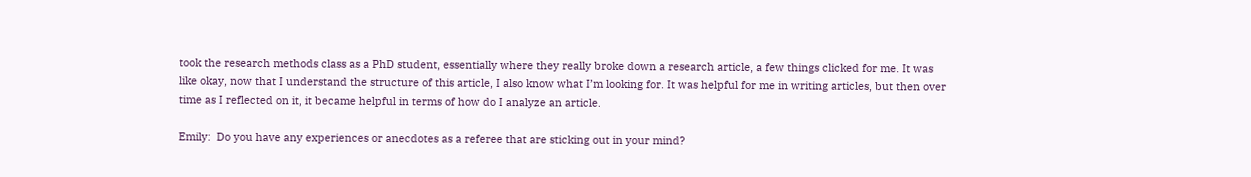took the research methods class as a PhD student, essentially where they really broke down a research article, a few things clicked for me. It was like okay, now that I understand the structure of this article, I also know what I’m looking for. It was helpful for me in writing articles, but then over time as I reflected on it, it became helpful in terms of how do I analyze an article.

Emily:  Do you have any experiences or anecdotes as a referee that are sticking out in your mind?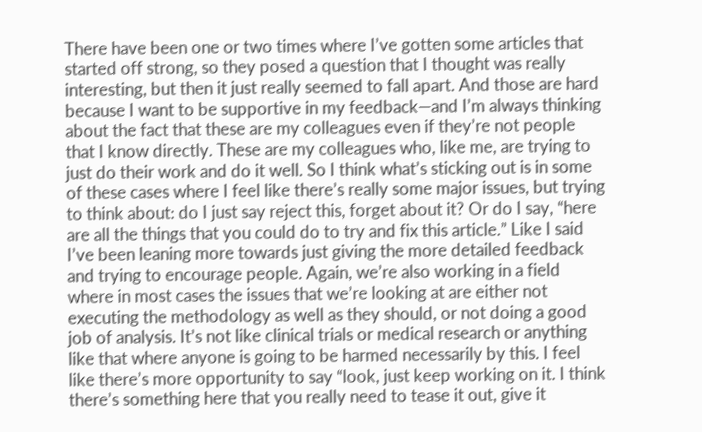There have been one or two times where I’ve gotten some articles that started off strong, so they posed a question that I thought was really interesting, but then it just really seemed to fall apart. And those are hard because I want to be supportive in my feedback—and I’m always thinking about the fact that these are my colleagues even if they’re not people that I know directly. These are my colleagues who, like me, are trying to just do their work and do it well. So I think what’s sticking out is in some of these cases where I feel like there’s really some major issues, but trying to think about: do I just say reject this, forget about it? Or do I say, “here are all the things that you could do to try and fix this article.” Like I said I’ve been leaning more towards just giving the more detailed feedback and trying to encourage people. Again, we’re also working in a field where in most cases the issues that we’re looking at are either not executing the methodology as well as they should, or not doing a good job of analysis. It’s not like clinical trials or medical research or anything like that where anyone is going to be harmed necessarily by this. I feel like there’s more opportunity to say “look, just keep working on it. I think there’s something here that you really need to tease it out, give it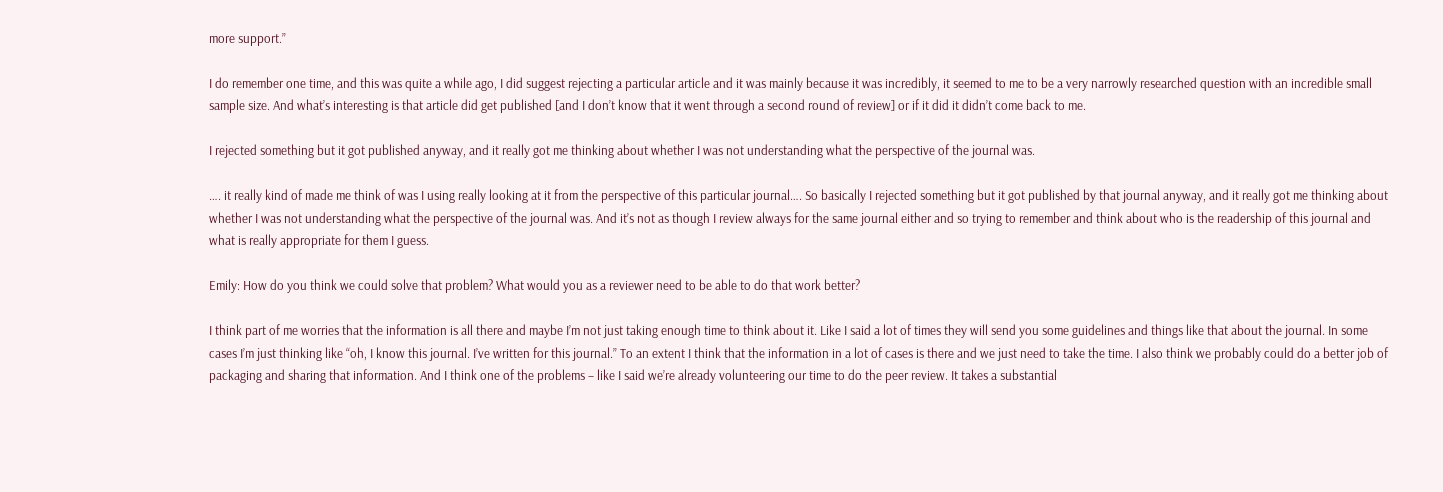more support.”

I do remember one time, and this was quite a while ago, I did suggest rejecting a particular article and it was mainly because it was incredibly, it seemed to me to be a very narrowly researched question with an incredible small sample size. And what’s interesting is that article did get published [and I don’t know that it went through a second round of review] or if it did it didn’t come back to me.

I rejected something but it got published anyway, and it really got me thinking about whether I was not understanding what the perspective of the journal was.

…. it really kind of made me think of was I using really looking at it from the perspective of this particular journal…. So basically I rejected something but it got published by that journal anyway, and it really got me thinking about whether I was not understanding what the perspective of the journal was. And it’s not as though I review always for the same journal either and so trying to remember and think about who is the readership of this journal and what is really appropriate for them I guess.

Emily: How do you think we could solve that problem? What would you as a reviewer need to be able to do that work better?

I think part of me worries that the information is all there and maybe I’m not just taking enough time to think about it. Like I said a lot of times they will send you some guidelines and things like that about the journal. In some cases I’m just thinking like “oh, I know this journal. I’ve written for this journal.” To an extent I think that the information in a lot of cases is there and we just need to take the time. I also think we probably could do a better job of packaging and sharing that information. And I think one of the problems – like I said we’re already volunteering our time to do the peer review. It takes a substantial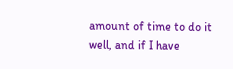amount of time to do it well, and if I have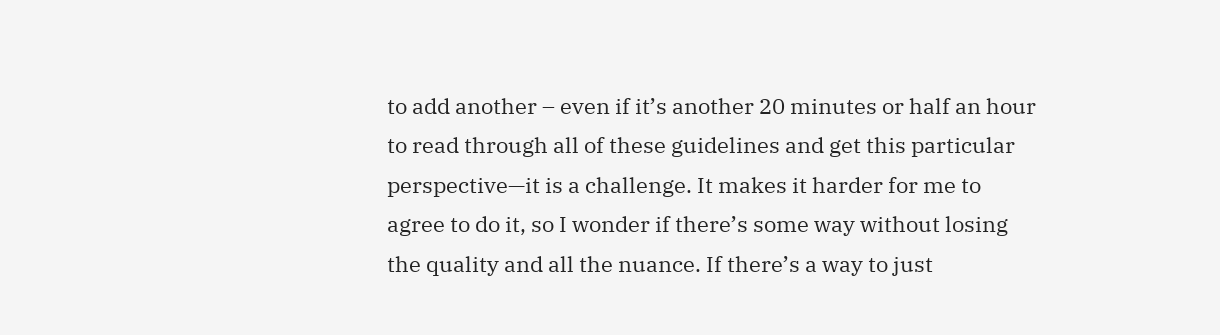to add another – even if it’s another 20 minutes or half an hour to read through all of these guidelines and get this particular perspective—it is a challenge. It makes it harder for me to agree to do it, so I wonder if there’s some way without losing the quality and all the nuance. If there’s a way to just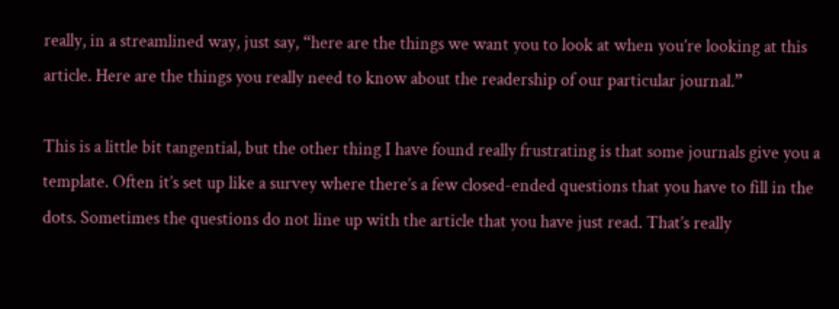really, in a streamlined way, just say, “here are the things we want you to look at when you’re looking at this article. Here are the things you really need to know about the readership of our particular journal.”

This is a little bit tangential, but the other thing I have found really frustrating is that some journals give you a template. Often it’s set up like a survey where there’s a few closed-ended questions that you have to fill in the dots. Sometimes the questions do not line up with the article that you have just read. That’s really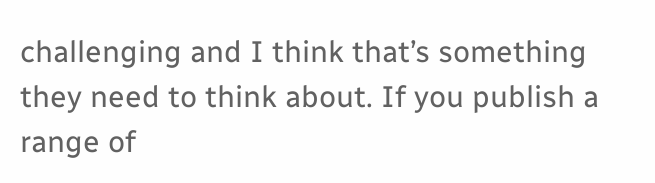challenging and I think that’s something they need to think about. If you publish a range of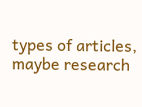types of articles, maybe research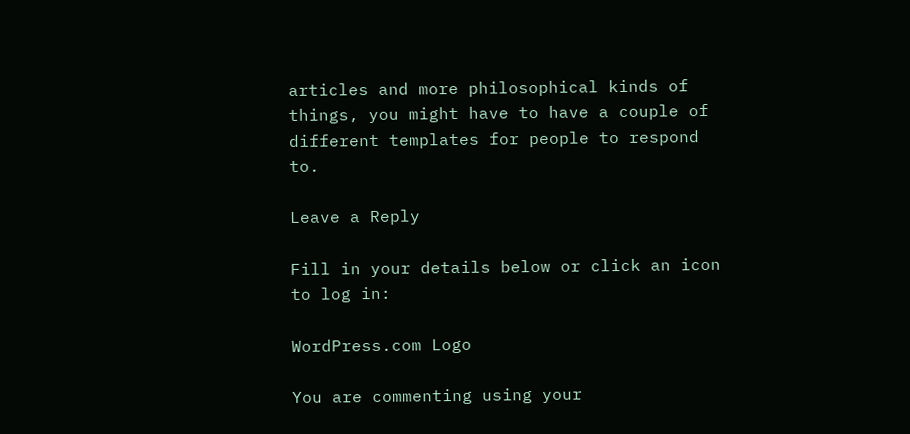articles and more philosophical kinds of things, you might have to have a couple of different templates for people to respond to.

Leave a Reply

Fill in your details below or click an icon to log in:

WordPress.com Logo

You are commenting using your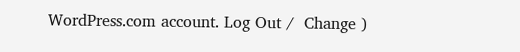WordPress.com account. Log Out /  Change )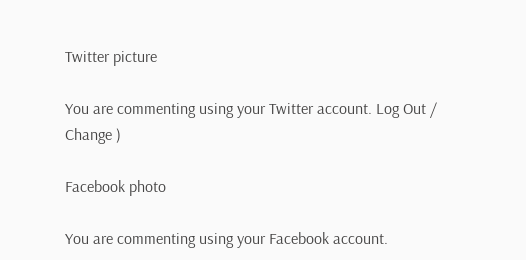Twitter picture

You are commenting using your Twitter account. Log Out /  Change )

Facebook photo

You are commenting using your Facebook account.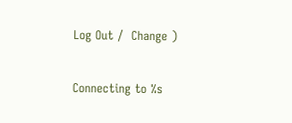Log Out /  Change )

Connecting to %s